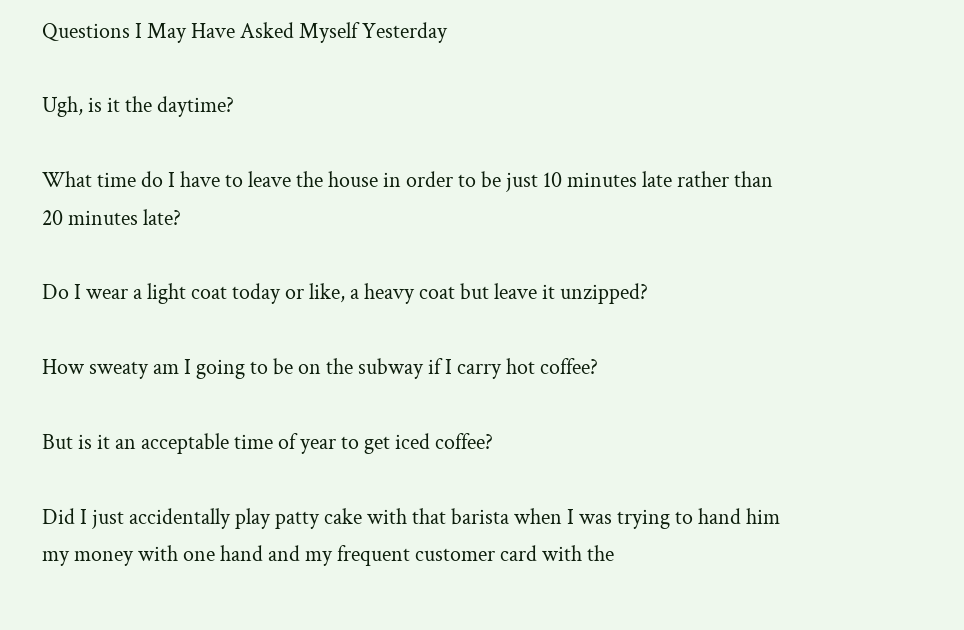Questions I May Have Asked Myself Yesterday

Ugh, is it the daytime?

What time do I have to leave the house in order to be just 10 minutes late rather than 20 minutes late?

Do I wear a light coat today or like, a heavy coat but leave it unzipped?

How sweaty am I going to be on the subway if I carry hot coffee?

But is it an acceptable time of year to get iced coffee?

Did I just accidentally play patty cake with that barista when I was trying to hand him my money with one hand and my frequent customer card with the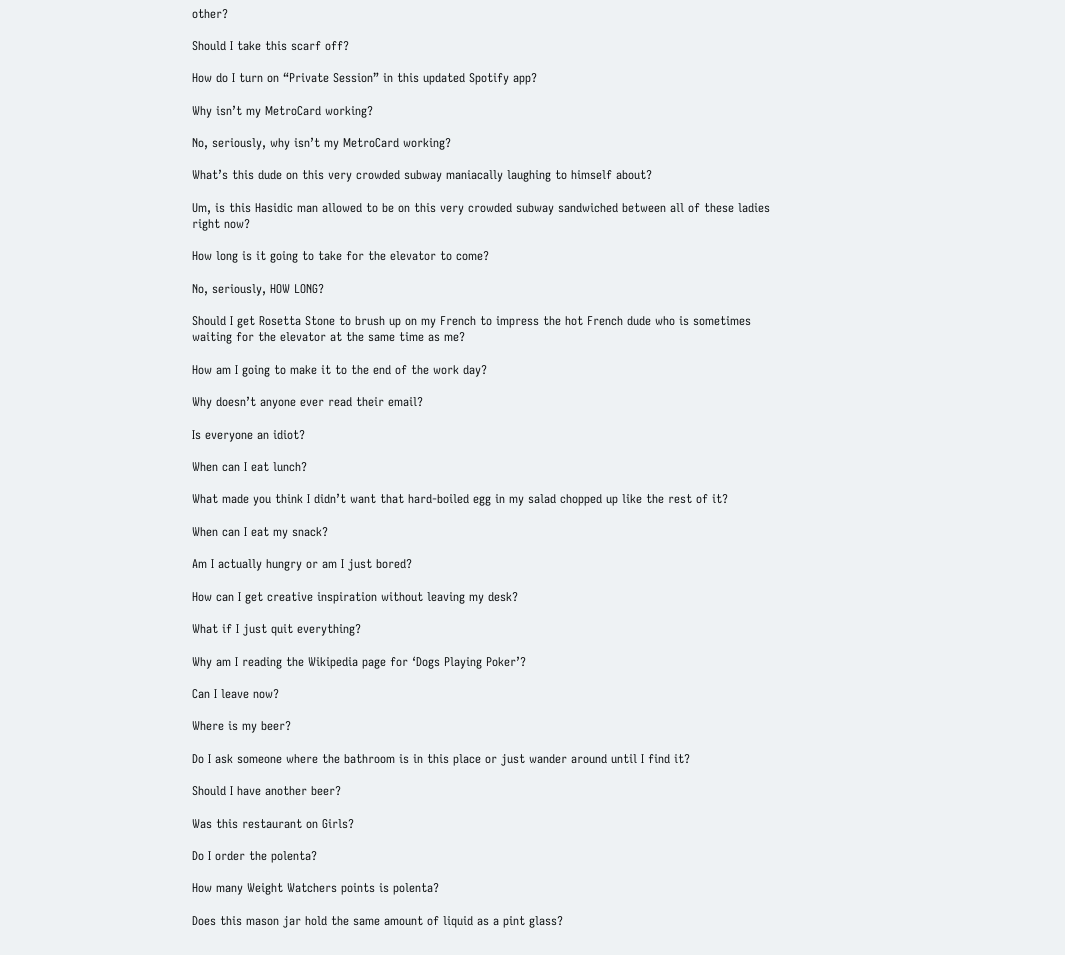other?

Should I take this scarf off?

How do I turn on “Private Session” in this updated Spotify app?

Why isn’t my MetroCard working?

No, seriously, why isn’t my MetroCard working?

What’s this dude on this very crowded subway maniacally laughing to himself about?

Um, is this Hasidic man allowed to be on this very crowded subway sandwiched between all of these ladies right now?

How long is it going to take for the elevator to come?

No, seriously, HOW LONG?

Should I get Rosetta Stone to brush up on my French to impress the hot French dude who is sometimes waiting for the elevator at the same time as me?

How am I going to make it to the end of the work day?

Why doesn’t anyone ever read their email?

Is everyone an idiot?

When can I eat lunch?

What made you think I didn’t want that hard-boiled egg in my salad chopped up like the rest of it?

When can I eat my snack?

Am I actually hungry or am I just bored?

How can I get creative inspiration without leaving my desk?

What if I just quit everything?

Why am I reading the Wikipedia page for ‘Dogs Playing Poker’?

Can I leave now?

Where is my beer?

Do I ask someone where the bathroom is in this place or just wander around until I find it?

Should I have another beer?

Was this restaurant on Girls?

Do I order the polenta?

How many Weight Watchers points is polenta?

Does this mason jar hold the same amount of liquid as a pint glass?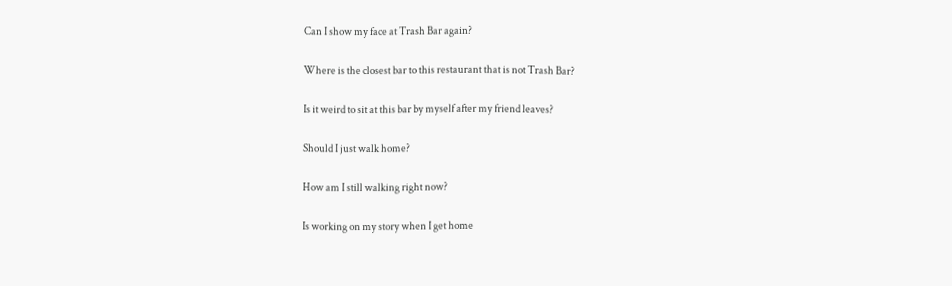Can I show my face at Trash Bar again?

Where is the closest bar to this restaurant that is not Trash Bar?

Is it weird to sit at this bar by myself after my friend leaves?

Should I just walk home?

How am I still walking right now?

Is working on my story when I get home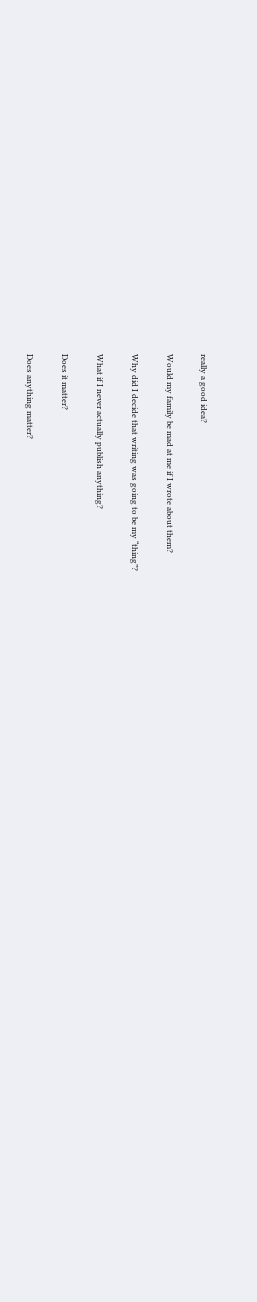really a good idea?

Would my family be mad at me if I wrote about them?

Why did I decide that writing was going to be my “thing”?

What if I never actually publish anything?

Does it matter?

Does anything matter?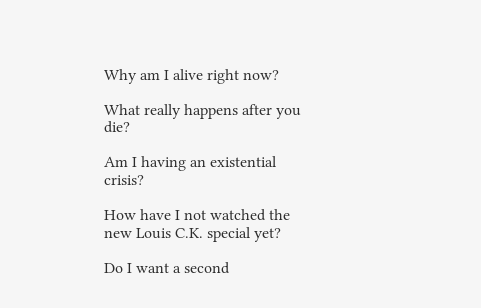Why am I alive right now?

What really happens after you die?

Am I having an existential crisis?

How have I not watched the new Louis C.K. special yet?

Do I want a second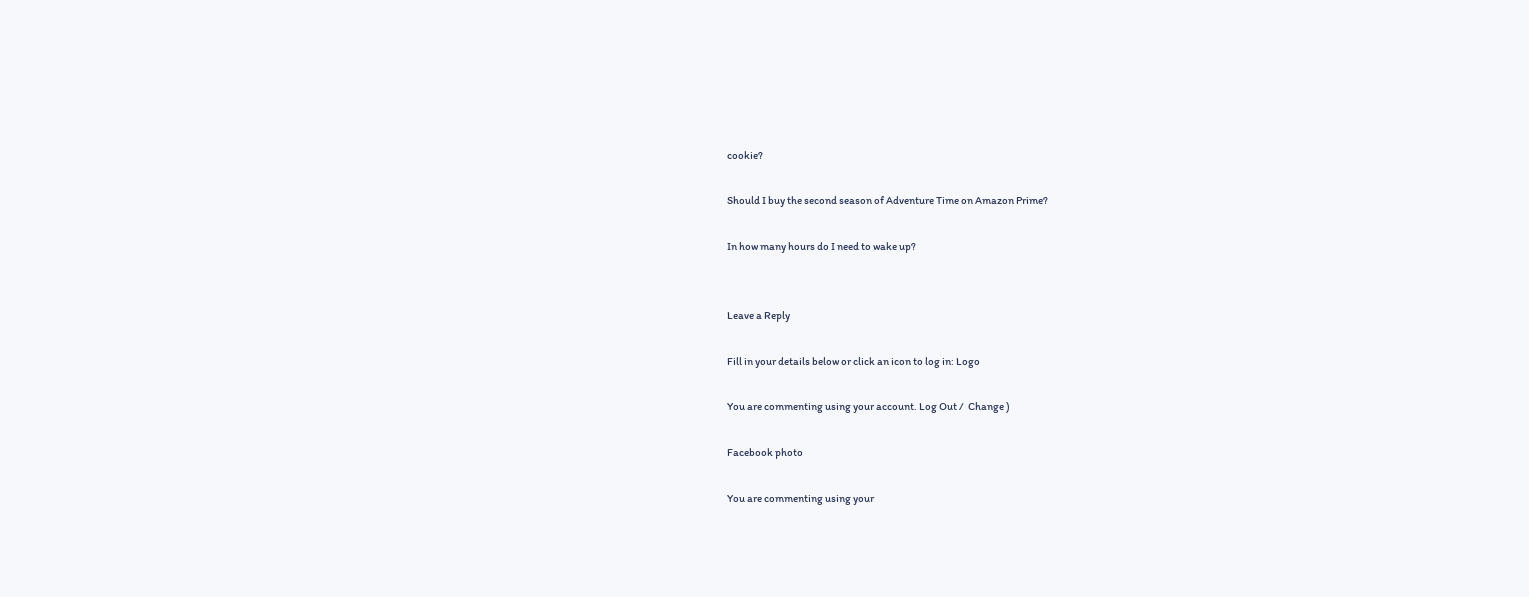cookie?

Should I buy the second season of Adventure Time on Amazon Prime?

In how many hours do I need to wake up?


Leave a Reply

Fill in your details below or click an icon to log in: Logo

You are commenting using your account. Log Out /  Change )

Facebook photo

You are commenting using your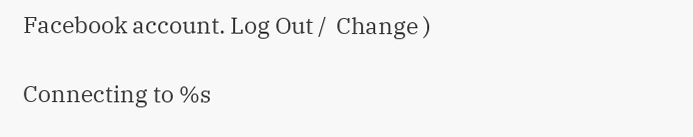Facebook account. Log Out /  Change )

Connecting to %s